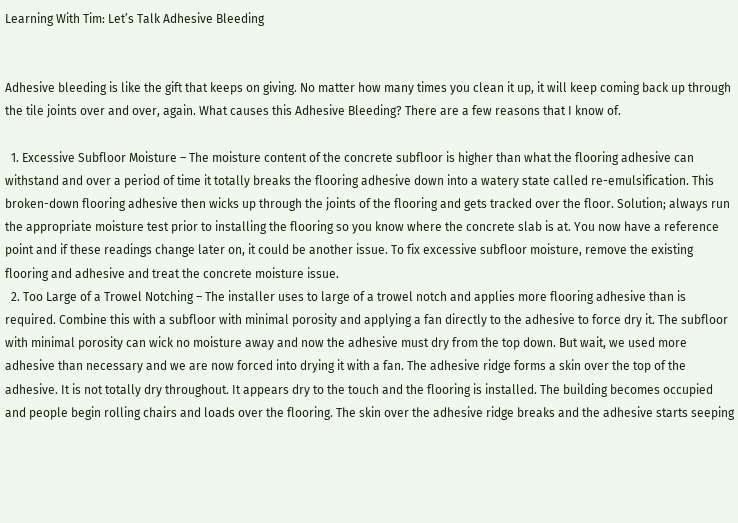Learning With Tim: Let’s Talk Adhesive Bleeding


Adhesive bleeding is like the gift that keeps on giving. No matter how many times you clean it up, it will keep coming back up through the tile joints over and over, again. What causes this Adhesive Bleeding? There are a few reasons that I know of.

  1. Excessive Subfloor Moisture – The moisture content of the concrete subfloor is higher than what the flooring adhesive can withstand and over a period of time it totally breaks the flooring adhesive down into a watery state called re-emulsification. This broken-down flooring adhesive then wicks up through the joints of the flooring and gets tracked over the floor. Solution; always run the appropriate moisture test prior to installing the flooring so you know where the concrete slab is at. You now have a reference point and if these readings change later on, it could be another issue. To fix excessive subfloor moisture, remove the existing flooring and adhesive and treat the concrete moisture issue.
  2. Too Large of a Trowel Notching – The installer uses to large of a trowel notch and applies more flooring adhesive than is required. Combine this with a subfloor with minimal porosity and applying a fan directly to the adhesive to force dry it. The subfloor with minimal porosity can wick no moisture away and now the adhesive must dry from the top down. But wait, we used more adhesive than necessary and we are now forced into drying it with a fan. The adhesive ridge forms a skin over the top of the adhesive. It is not totally dry throughout. It appears dry to the touch and the flooring is installed. The building becomes occupied and people begin rolling chairs and loads over the flooring. The skin over the adhesive ridge breaks and the adhesive starts seeping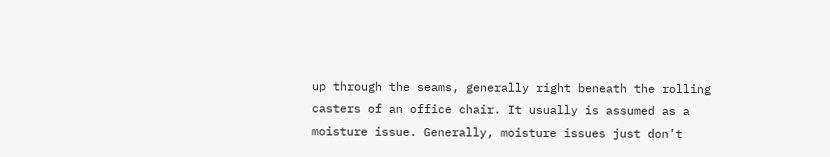up through the seams, generally right beneath the rolling casters of an office chair. It usually is assumed as a moisture issue. Generally, moisture issues just don’t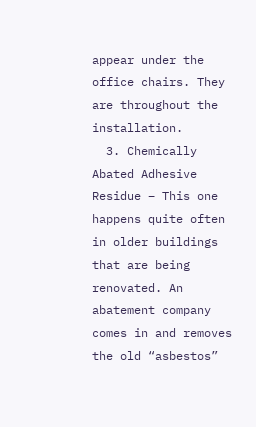appear under the office chairs. They are throughout the installation.
  3. Chemically Abated Adhesive Residue – This one happens quite often in older buildings that are being renovated. An abatement company comes in and removes the old “asbestos”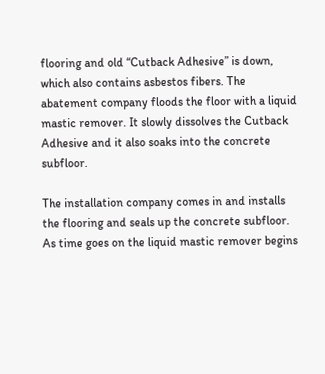flooring and old “Cutback Adhesive” is down, which also contains asbestos fibers. The abatement company floods the floor with a liquid mastic remover. It slowly dissolves the Cutback Adhesive and it also soaks into the concrete subfloor.

The installation company comes in and installs the flooring and seals up the concrete subfloor. As time goes on the liquid mastic remover begins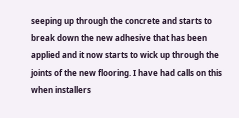seeping up through the concrete and starts to break down the new adhesive that has been applied and it now starts to wick up through the joints of the new flooring. I have had calls on this when installers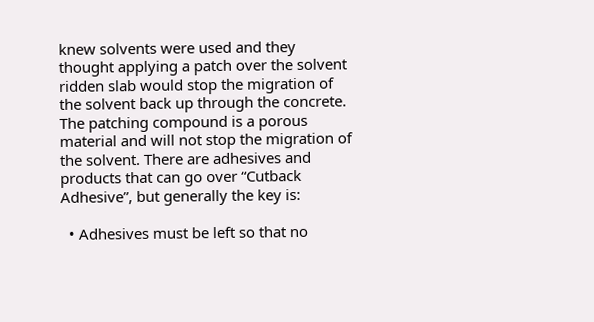knew solvents were used and they thought applying a patch over the solvent ridden slab would stop the migration of the solvent back up through the concrete. The patching compound is a porous material and will not stop the migration of the solvent. There are adhesives and products that can go over “Cutback Adhesive”, but generally the key is:

  • Adhesives must be left so that no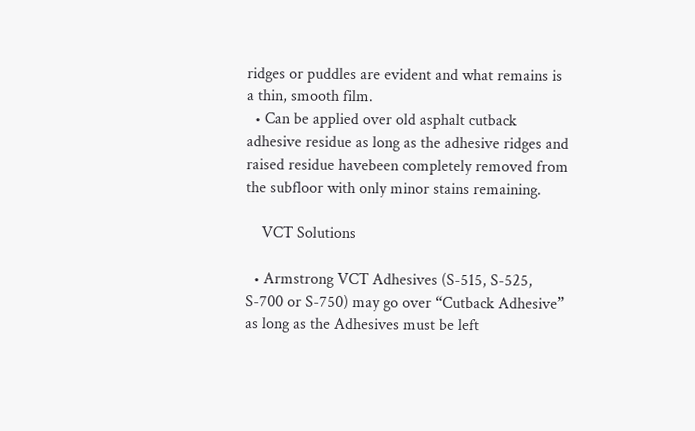ridges or puddles are evident and what remains is a thin, smooth film.
  • Can be applied over old asphalt cutback adhesive residue as long as the adhesive ridges and raised residue havebeen completely removed from the subfloor with only minor stains remaining.

    VCT Solutions

  • Armstrong VCT Adhesives (S-515, S-525, S-700 or S-750) may go over “Cutback Adhesive” as long as the Adhesives must be left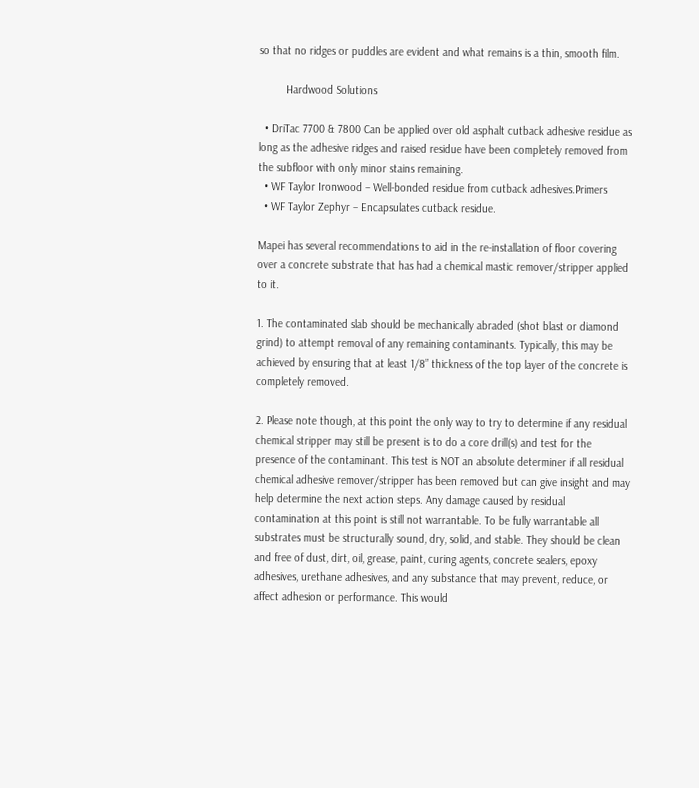so that no ridges or puddles are evident and what remains is a thin, smooth film.

         Hardwood Solutions

  • DriTac 7700 & 7800 Can be applied over old asphalt cutback adhesive residue as long as the adhesive ridges and raised residue have been completely removed from the subfloor with only minor stains remaining.
  • WF Taylor Ironwood – Well-bonded residue from cutback adhesives.Primers
  • WF Taylor Zephyr – Encapsulates cutback residue.

Mapei has several recommendations to aid in the re-installation of floor covering over a concrete substrate that has had a chemical mastic remover/stripper applied to it.

1. The contaminated slab should be mechanically abraded (shot blast or diamond grind) to attempt removal of any remaining contaminants. Typically, this may be achieved by ensuring that at least 1/8” thickness of the top layer of the concrete is completely removed.

2. Please note though, at this point the only way to try to determine if any residual chemical stripper may still be present is to do a core drill(s) and test for the presence of the contaminant. This test is NOT an absolute determiner if all residual chemical adhesive remover/stripper has been removed but can give insight and may help determine the next action steps. Any damage caused by residual contamination at this point is still not warrantable. To be fully warrantable all substrates must be structurally sound, dry, solid, and stable. They should be clean and free of dust, dirt, oil, grease, paint, curing agents, concrete sealers, epoxy adhesives, urethane adhesives, and any substance that may prevent, reduce, or affect adhesion or performance. This would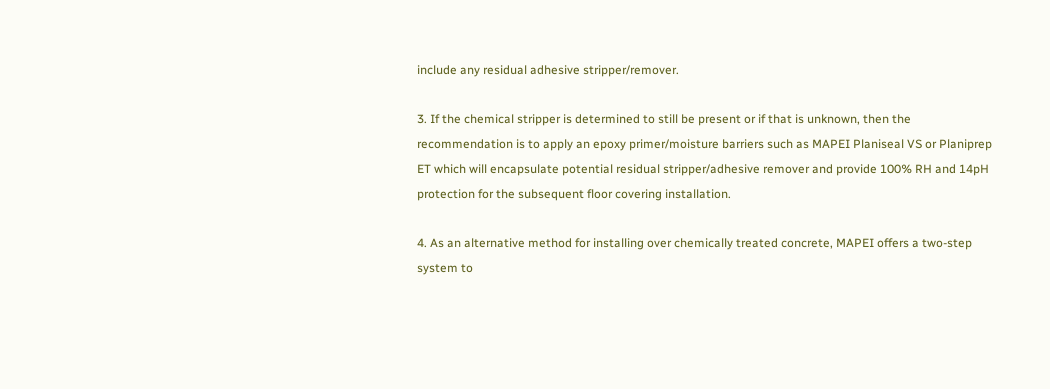include any residual adhesive stripper/remover.

3. If the chemical stripper is determined to still be present or if that is unknown, then the recommendation is to apply an epoxy primer/moisture barriers such as MAPEI Planiseal VS or Planiprep ET which will encapsulate potential residual stripper/adhesive remover and provide 100% RH and 14pH protection for the subsequent floor covering installation.

4. As an alternative method for installing over chemically treated concrete, MAPEI offers a two-step system to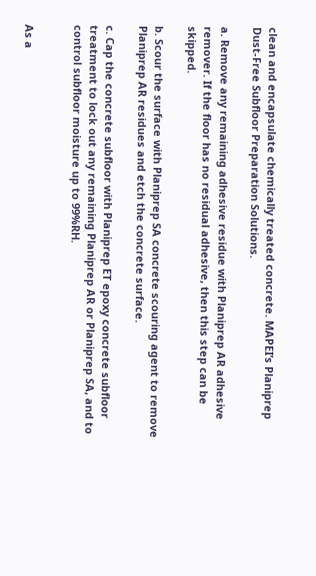clean and encapsulate chemically treated concrete. MAPEI’s Planiprep Dust-Free Subfloor Preparation Solutions.

a. Remove any remaining adhesive residue with Planiprep AR adhesive remover. If the floor has no residual adhesive, then this step can be skipped.

b. Scour the surface with Planiprep SA concrete scouring agent to remove Planiprep AR residues and etch the concrete surface.

c. Cap the concrete subfloor with Planiprep ET epoxy concrete subfloor treatment to lock out any remaining Planiprep AR or Planiprep SA, and to control subfloor moisture up to 99%RH.


As a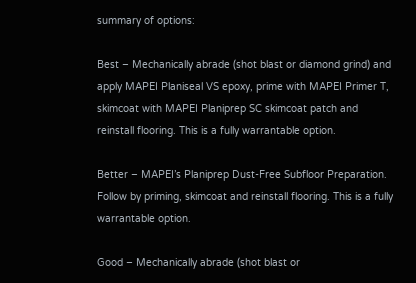summary of options:

Best – Mechanically abrade (shot blast or diamond grind) and apply MAPEI Planiseal VS epoxy, prime with MAPEI Primer T, skimcoat with MAPEI Planiprep SC skimcoat patch and reinstall flooring. This is a fully warrantable option.

Better – MAPEI’s Planiprep Dust-Free Subfloor Preparation. Follow by priming, skimcoat and reinstall flooring. This is a fully warrantable option.

Good – Mechanically abrade (shot blast or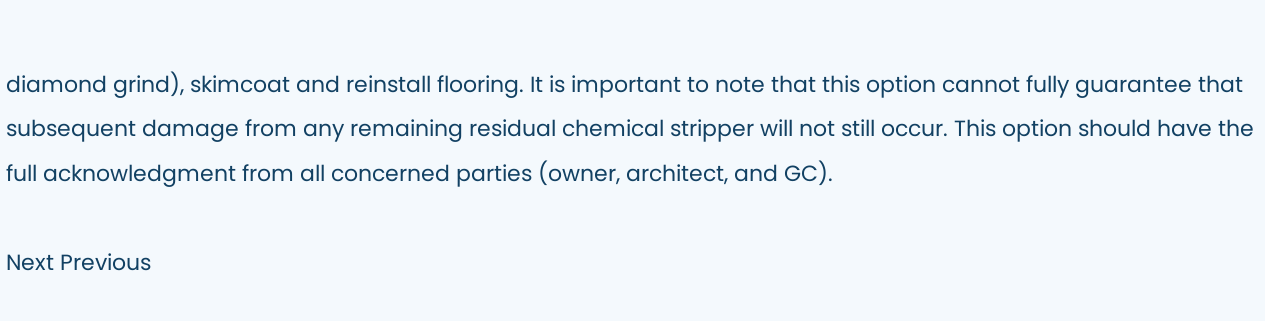diamond grind), skimcoat and reinstall flooring. It is important to note that this option cannot fully guarantee that subsequent damage from any remaining residual chemical stripper will not still occur. This option should have the full acknowledgment from all concerned parties (owner, architect, and GC).

Next Previous